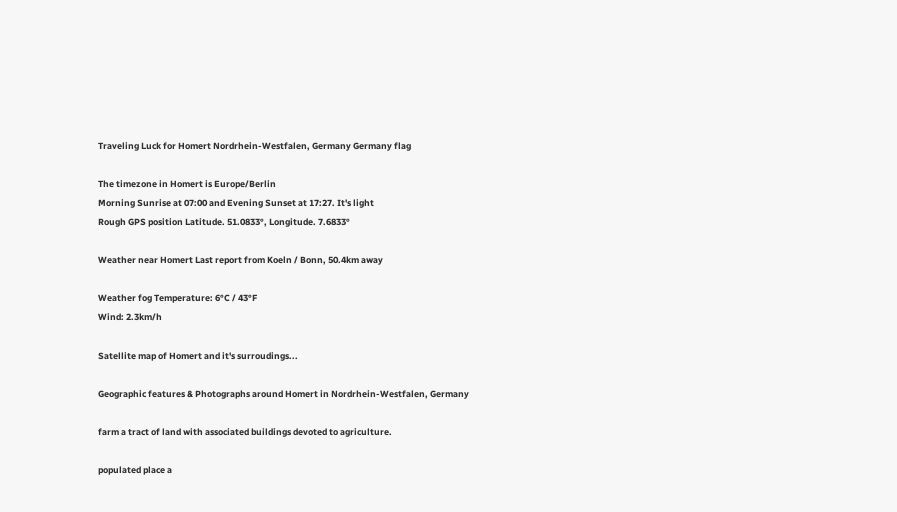Traveling Luck for Homert Nordrhein-Westfalen, Germany Germany flag

The timezone in Homert is Europe/Berlin
Morning Sunrise at 07:00 and Evening Sunset at 17:27. It's light
Rough GPS position Latitude. 51.0833°, Longitude. 7.6833°

Weather near Homert Last report from Koeln / Bonn, 50.4km away

Weather fog Temperature: 6°C / 43°F
Wind: 2.3km/h

Satellite map of Homert and it's surroudings...

Geographic features & Photographs around Homert in Nordrhein-Westfalen, Germany

farm a tract of land with associated buildings devoted to agriculture.

populated place a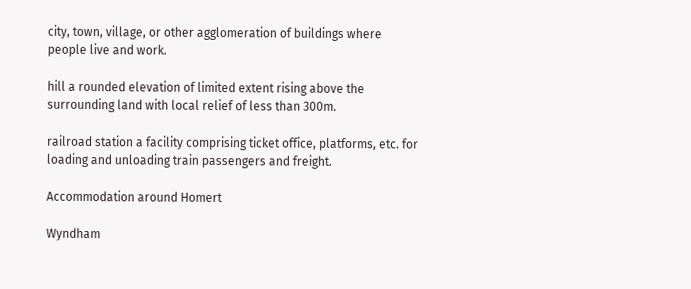city, town, village, or other agglomeration of buildings where people live and work.

hill a rounded elevation of limited extent rising above the surrounding land with local relief of less than 300m.

railroad station a facility comprising ticket office, platforms, etc. for loading and unloading train passengers and freight.

Accommodation around Homert

Wyndham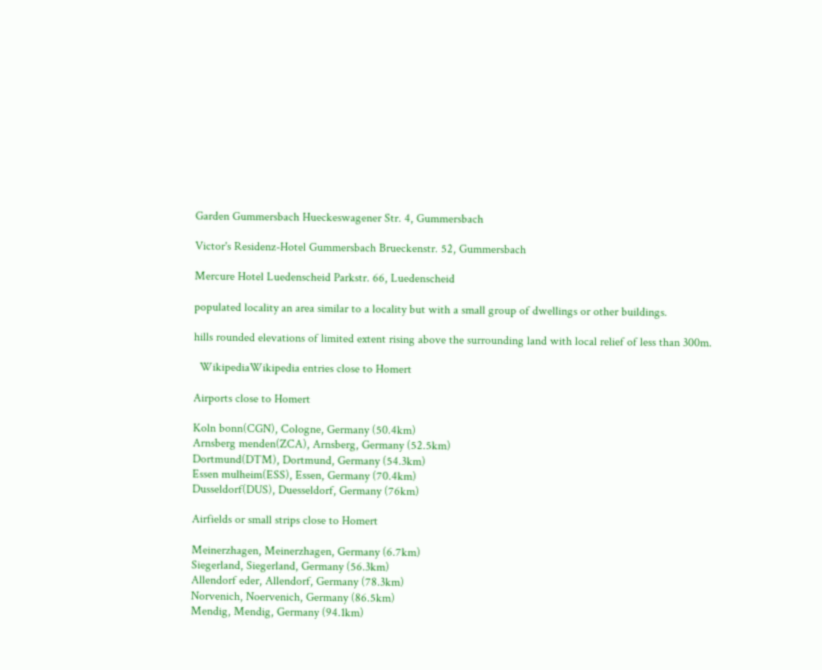Garden Gummersbach Hueckeswagener Str. 4, Gummersbach

Victor's Residenz-Hotel Gummersbach Brueckenstr. 52, Gummersbach

Mercure Hotel Luedenscheid Parkstr. 66, Luedenscheid

populated locality an area similar to a locality but with a small group of dwellings or other buildings.

hills rounded elevations of limited extent rising above the surrounding land with local relief of less than 300m.

  WikipediaWikipedia entries close to Homert

Airports close to Homert

Koln bonn(CGN), Cologne, Germany (50.4km)
Arnsberg menden(ZCA), Arnsberg, Germany (52.5km)
Dortmund(DTM), Dortmund, Germany (54.3km)
Essen mulheim(ESS), Essen, Germany (70.4km)
Dusseldorf(DUS), Duesseldorf, Germany (76km)

Airfields or small strips close to Homert

Meinerzhagen, Meinerzhagen, Germany (6.7km)
Siegerland, Siegerland, Germany (56.3km)
Allendorf eder, Allendorf, Germany (78.3km)
Norvenich, Noervenich, Germany (86.5km)
Mendig, Mendig, Germany (94.1km)